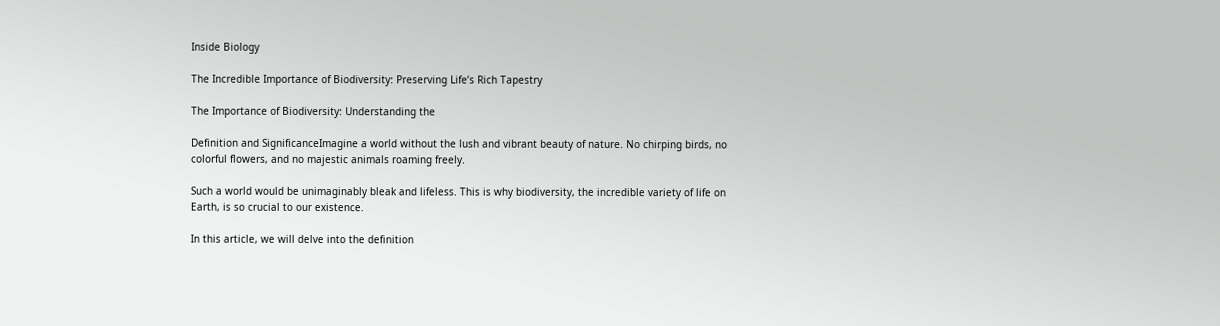Inside Biology

The Incredible Importance of Biodiversity: Preserving Life’s Rich Tapestry

The Importance of Biodiversity: Understanding the

Definition and SignificanceImagine a world without the lush and vibrant beauty of nature. No chirping birds, no colorful flowers, and no majestic animals roaming freely.

Such a world would be unimaginably bleak and lifeless. This is why biodiversity, the incredible variety of life on Earth, is so crucial to our existence.

In this article, we will delve into the definition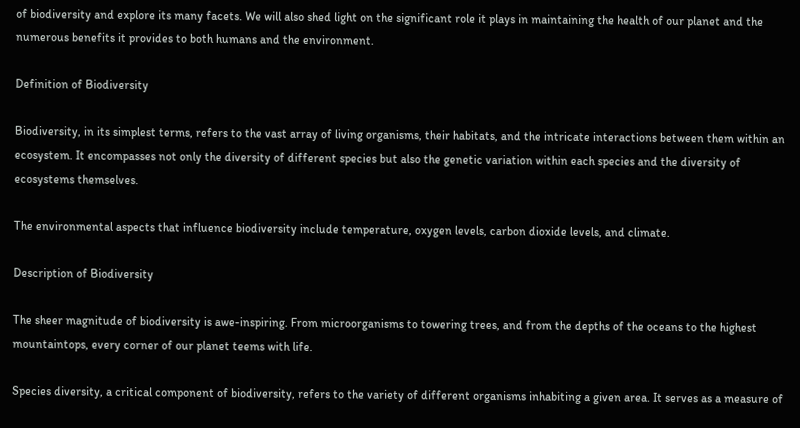of biodiversity and explore its many facets. We will also shed light on the significant role it plays in maintaining the health of our planet and the numerous benefits it provides to both humans and the environment.

Definition of Biodiversity

Biodiversity, in its simplest terms, refers to the vast array of living organisms, their habitats, and the intricate interactions between them within an ecosystem. It encompasses not only the diversity of different species but also the genetic variation within each species and the diversity of ecosystems themselves.

The environmental aspects that influence biodiversity include temperature, oxygen levels, carbon dioxide levels, and climate.

Description of Biodiversity

The sheer magnitude of biodiversity is awe-inspiring. From microorganisms to towering trees, and from the depths of the oceans to the highest mountaintops, every corner of our planet teems with life.

Species diversity, a critical component of biodiversity, refers to the variety of different organisms inhabiting a given area. It serves as a measure of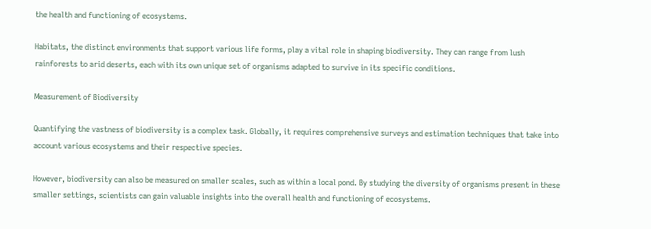the health and functioning of ecosystems.

Habitats, the distinct environments that support various life forms, play a vital role in shaping biodiversity. They can range from lush rainforests to arid deserts, each with its own unique set of organisms adapted to survive in its specific conditions.

Measurement of Biodiversity

Quantifying the vastness of biodiversity is a complex task. Globally, it requires comprehensive surveys and estimation techniques that take into account various ecosystems and their respective species.

However, biodiversity can also be measured on smaller scales, such as within a local pond. By studying the diversity of organisms present in these smaller settings, scientists can gain valuable insights into the overall health and functioning of ecosystems.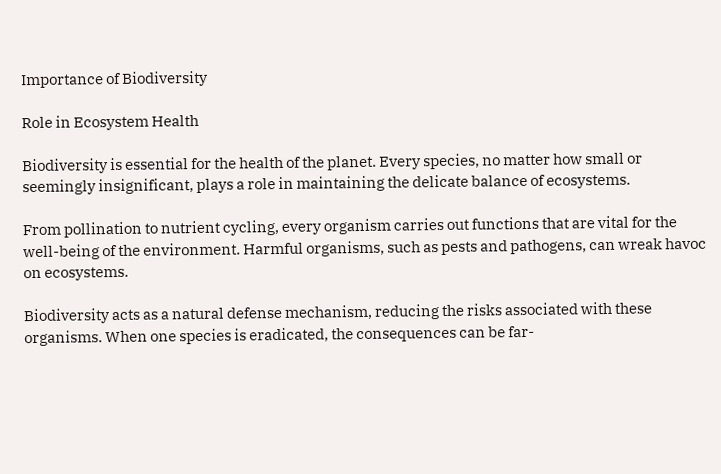Importance of Biodiversity

Role in Ecosystem Health

Biodiversity is essential for the health of the planet. Every species, no matter how small or seemingly insignificant, plays a role in maintaining the delicate balance of ecosystems.

From pollination to nutrient cycling, every organism carries out functions that are vital for the well-being of the environment. Harmful organisms, such as pests and pathogens, can wreak havoc on ecosystems.

Biodiversity acts as a natural defense mechanism, reducing the risks associated with these organisms. When one species is eradicated, the consequences can be far-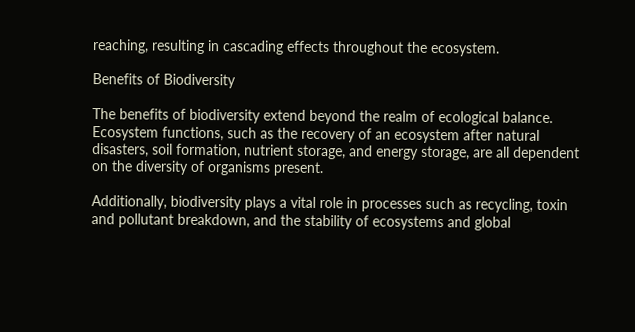reaching, resulting in cascading effects throughout the ecosystem.

Benefits of Biodiversity

The benefits of biodiversity extend beyond the realm of ecological balance. Ecosystem functions, such as the recovery of an ecosystem after natural disasters, soil formation, nutrient storage, and energy storage, are all dependent on the diversity of organisms present.

Additionally, biodiversity plays a vital role in processes such as recycling, toxin and pollutant breakdown, and the stability of ecosystems and global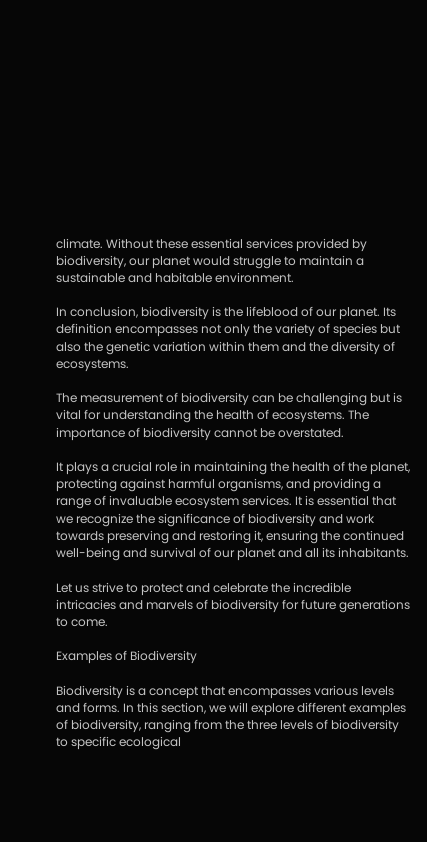climate. Without these essential services provided by biodiversity, our planet would struggle to maintain a sustainable and habitable environment.

In conclusion, biodiversity is the lifeblood of our planet. Its definition encompasses not only the variety of species but also the genetic variation within them and the diversity of ecosystems.

The measurement of biodiversity can be challenging but is vital for understanding the health of ecosystems. The importance of biodiversity cannot be overstated.

It plays a crucial role in maintaining the health of the planet, protecting against harmful organisms, and providing a range of invaluable ecosystem services. It is essential that we recognize the significance of biodiversity and work towards preserving and restoring it, ensuring the continued well-being and survival of our planet and all its inhabitants.

Let us strive to protect and celebrate the incredible intricacies and marvels of biodiversity for future generations to come.

Examples of Biodiversity

Biodiversity is a concept that encompasses various levels and forms. In this section, we will explore different examples of biodiversity, ranging from the three levels of biodiversity to specific ecological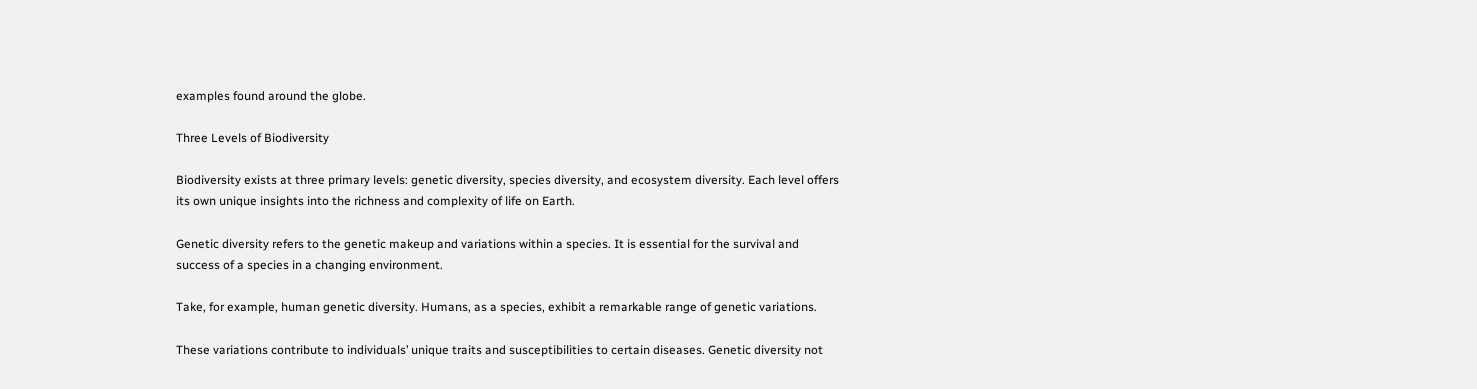examples found around the globe.

Three Levels of Biodiversity

Biodiversity exists at three primary levels: genetic diversity, species diversity, and ecosystem diversity. Each level offers its own unique insights into the richness and complexity of life on Earth.

Genetic diversity refers to the genetic makeup and variations within a species. It is essential for the survival and success of a species in a changing environment.

Take, for example, human genetic diversity. Humans, as a species, exhibit a remarkable range of genetic variations.

These variations contribute to individuals’ unique traits and susceptibilities to certain diseases. Genetic diversity not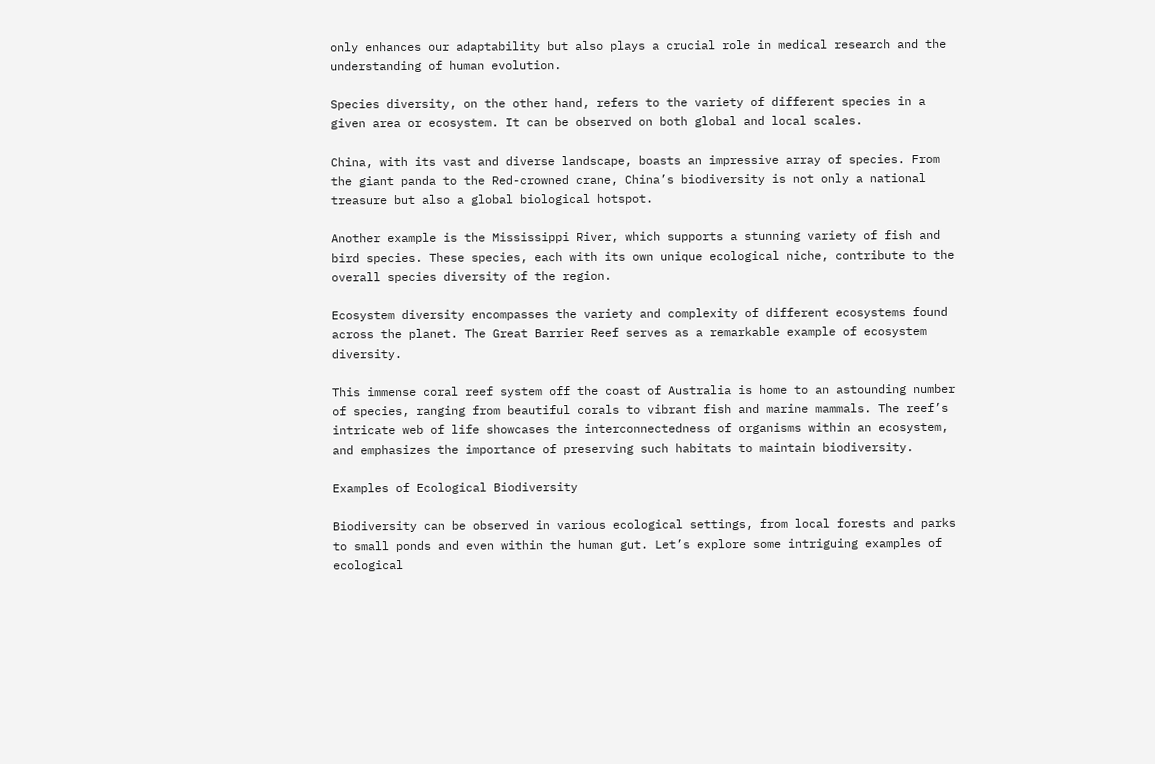only enhances our adaptability but also plays a crucial role in medical research and the understanding of human evolution.

Species diversity, on the other hand, refers to the variety of different species in a given area or ecosystem. It can be observed on both global and local scales.

China, with its vast and diverse landscape, boasts an impressive array of species. From the giant panda to the Red-crowned crane, China’s biodiversity is not only a national treasure but also a global biological hotspot.

Another example is the Mississippi River, which supports a stunning variety of fish and bird species. These species, each with its own unique ecological niche, contribute to the overall species diversity of the region.

Ecosystem diversity encompasses the variety and complexity of different ecosystems found across the planet. The Great Barrier Reef serves as a remarkable example of ecosystem diversity.

This immense coral reef system off the coast of Australia is home to an astounding number of species, ranging from beautiful corals to vibrant fish and marine mammals. The reef’s intricate web of life showcases the interconnectedness of organisms within an ecosystem, and emphasizes the importance of preserving such habitats to maintain biodiversity.

Examples of Ecological Biodiversity

Biodiversity can be observed in various ecological settings, from local forests and parks to small ponds and even within the human gut. Let’s explore some intriguing examples of ecological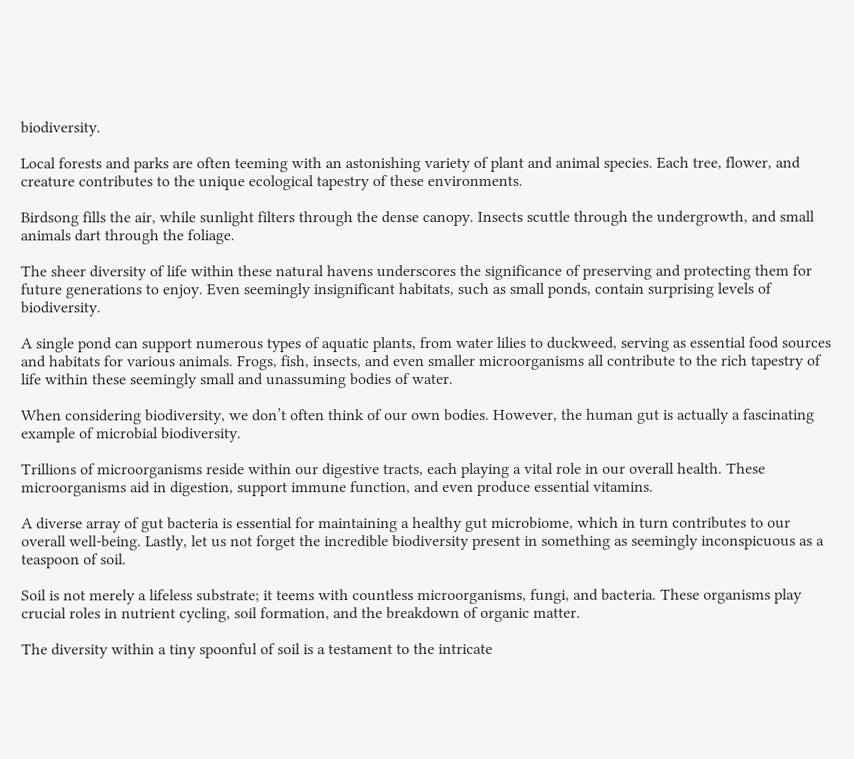biodiversity.

Local forests and parks are often teeming with an astonishing variety of plant and animal species. Each tree, flower, and creature contributes to the unique ecological tapestry of these environments.

Birdsong fills the air, while sunlight filters through the dense canopy. Insects scuttle through the undergrowth, and small animals dart through the foliage.

The sheer diversity of life within these natural havens underscores the significance of preserving and protecting them for future generations to enjoy. Even seemingly insignificant habitats, such as small ponds, contain surprising levels of biodiversity.

A single pond can support numerous types of aquatic plants, from water lilies to duckweed, serving as essential food sources and habitats for various animals. Frogs, fish, insects, and even smaller microorganisms all contribute to the rich tapestry of life within these seemingly small and unassuming bodies of water.

When considering biodiversity, we don’t often think of our own bodies. However, the human gut is actually a fascinating example of microbial biodiversity.

Trillions of microorganisms reside within our digestive tracts, each playing a vital role in our overall health. These microorganisms aid in digestion, support immune function, and even produce essential vitamins.

A diverse array of gut bacteria is essential for maintaining a healthy gut microbiome, which in turn contributes to our overall well-being. Lastly, let us not forget the incredible biodiversity present in something as seemingly inconspicuous as a teaspoon of soil.

Soil is not merely a lifeless substrate; it teems with countless microorganisms, fungi, and bacteria. These organisms play crucial roles in nutrient cycling, soil formation, and the breakdown of organic matter.

The diversity within a tiny spoonful of soil is a testament to the intricate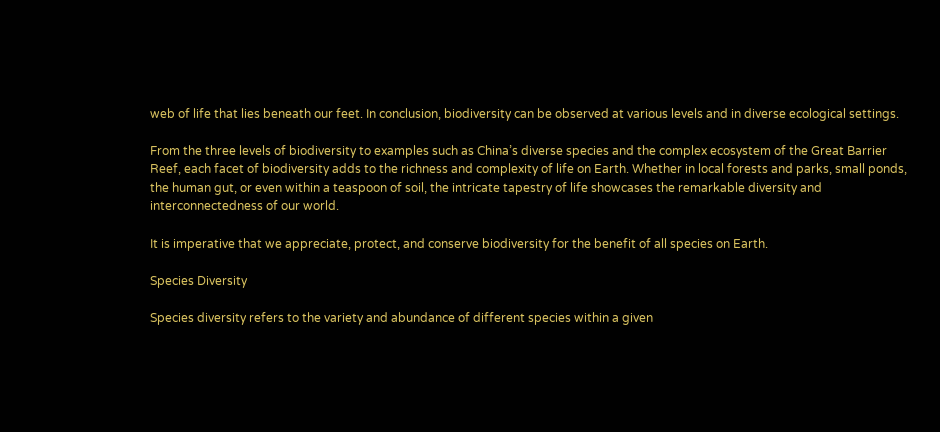web of life that lies beneath our feet. In conclusion, biodiversity can be observed at various levels and in diverse ecological settings.

From the three levels of biodiversity to examples such as China’s diverse species and the complex ecosystem of the Great Barrier Reef, each facet of biodiversity adds to the richness and complexity of life on Earth. Whether in local forests and parks, small ponds, the human gut, or even within a teaspoon of soil, the intricate tapestry of life showcases the remarkable diversity and interconnectedness of our world.

It is imperative that we appreciate, protect, and conserve biodiversity for the benefit of all species on Earth.

Species Diversity

Species diversity refers to the variety and abundance of different species within a given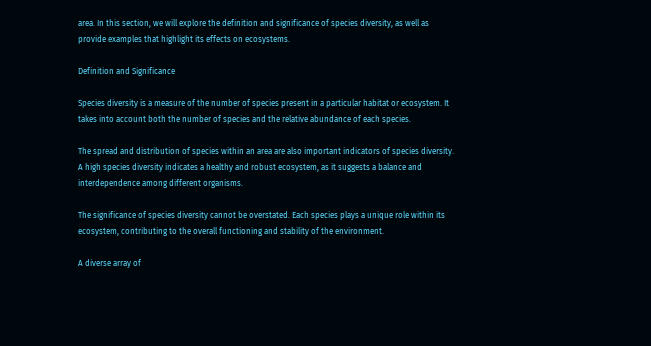area. In this section, we will explore the definition and significance of species diversity, as well as provide examples that highlight its effects on ecosystems.

Definition and Significance

Species diversity is a measure of the number of species present in a particular habitat or ecosystem. It takes into account both the number of species and the relative abundance of each species.

The spread and distribution of species within an area are also important indicators of species diversity. A high species diversity indicates a healthy and robust ecosystem, as it suggests a balance and interdependence among different organisms.

The significance of species diversity cannot be overstated. Each species plays a unique role within its ecosystem, contributing to the overall functioning and stability of the environment.

A diverse array of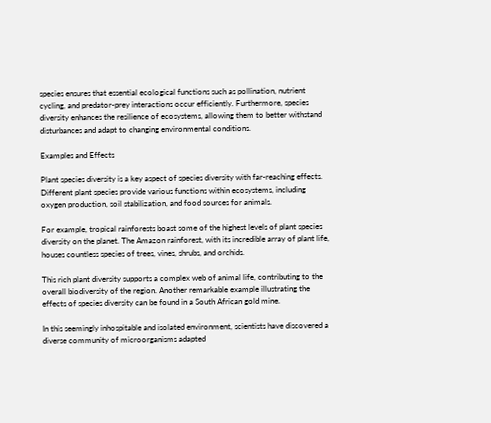species ensures that essential ecological functions such as pollination, nutrient cycling, and predator-prey interactions occur efficiently. Furthermore, species diversity enhances the resilience of ecosystems, allowing them to better withstand disturbances and adapt to changing environmental conditions.

Examples and Effects

Plant species diversity is a key aspect of species diversity with far-reaching effects. Different plant species provide various functions within ecosystems, including oxygen production, soil stabilization, and food sources for animals.

For example, tropical rainforests boast some of the highest levels of plant species diversity on the planet. The Amazon rainforest, with its incredible array of plant life, houses countless species of trees, vines, shrubs, and orchids.

This rich plant diversity supports a complex web of animal life, contributing to the overall biodiversity of the region. Another remarkable example illustrating the effects of species diversity can be found in a South African gold mine.

In this seemingly inhospitable and isolated environment, scientists have discovered a diverse community of microorganisms adapted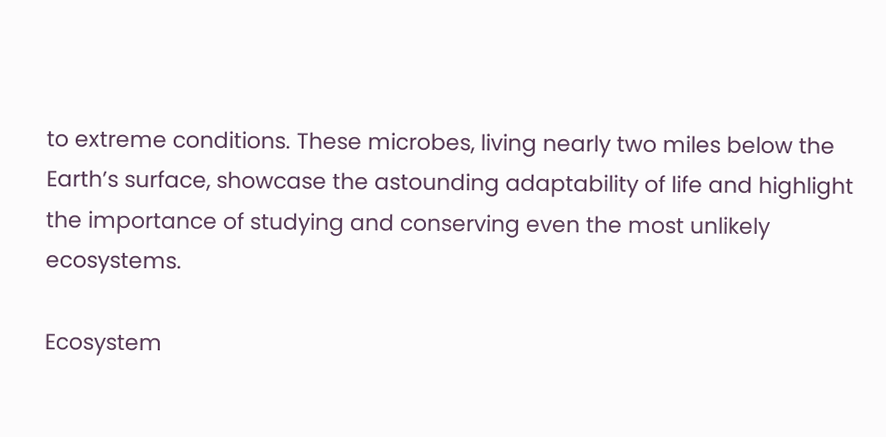to extreme conditions. These microbes, living nearly two miles below the Earth’s surface, showcase the astounding adaptability of life and highlight the importance of studying and conserving even the most unlikely ecosystems.

Ecosystem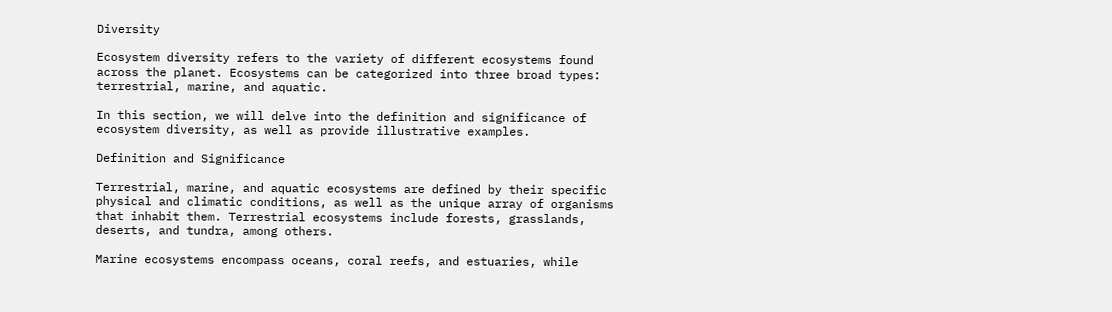Diversity

Ecosystem diversity refers to the variety of different ecosystems found across the planet. Ecosystems can be categorized into three broad types: terrestrial, marine, and aquatic.

In this section, we will delve into the definition and significance of ecosystem diversity, as well as provide illustrative examples.

Definition and Significance

Terrestrial, marine, and aquatic ecosystems are defined by their specific physical and climatic conditions, as well as the unique array of organisms that inhabit them. Terrestrial ecosystems include forests, grasslands, deserts, and tundra, among others.

Marine ecosystems encompass oceans, coral reefs, and estuaries, while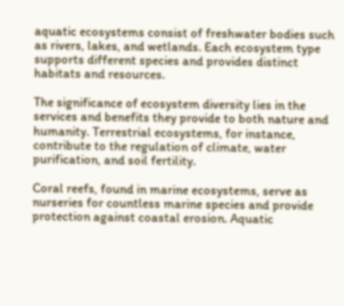aquatic ecosystems consist of freshwater bodies such as rivers, lakes, and wetlands. Each ecosystem type supports different species and provides distinct habitats and resources.

The significance of ecosystem diversity lies in the services and benefits they provide to both nature and humanity. Terrestrial ecosystems, for instance, contribute to the regulation of climate, water purification, and soil fertility.

Coral reefs, found in marine ecosystems, serve as nurseries for countless marine species and provide protection against coastal erosion. Aquatic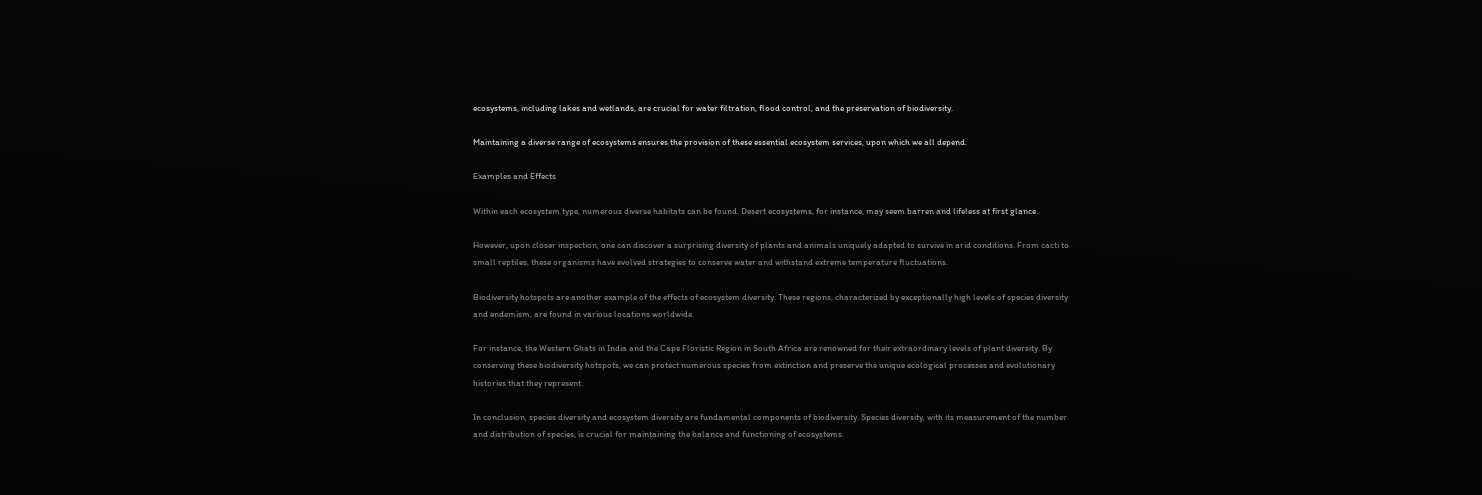ecosystems, including lakes and wetlands, are crucial for water filtration, flood control, and the preservation of biodiversity.

Maintaining a diverse range of ecosystems ensures the provision of these essential ecosystem services, upon which we all depend.

Examples and Effects

Within each ecosystem type, numerous diverse habitats can be found. Desert ecosystems, for instance, may seem barren and lifeless at first glance.

However, upon closer inspection, one can discover a surprising diversity of plants and animals uniquely adapted to survive in arid conditions. From cacti to small reptiles, these organisms have evolved strategies to conserve water and withstand extreme temperature fluctuations.

Biodiversity hotspots are another example of the effects of ecosystem diversity. These regions, characterized by exceptionally high levels of species diversity and endemism, are found in various locations worldwide.

For instance, the Western Ghats in India and the Cape Floristic Region in South Africa are renowned for their extraordinary levels of plant diversity. By conserving these biodiversity hotspots, we can protect numerous species from extinction and preserve the unique ecological processes and evolutionary histories that they represent.

In conclusion, species diversity and ecosystem diversity are fundamental components of biodiversity. Species diversity, with its measurement of the number and distribution of species, is crucial for maintaining the balance and functioning of ecosystems.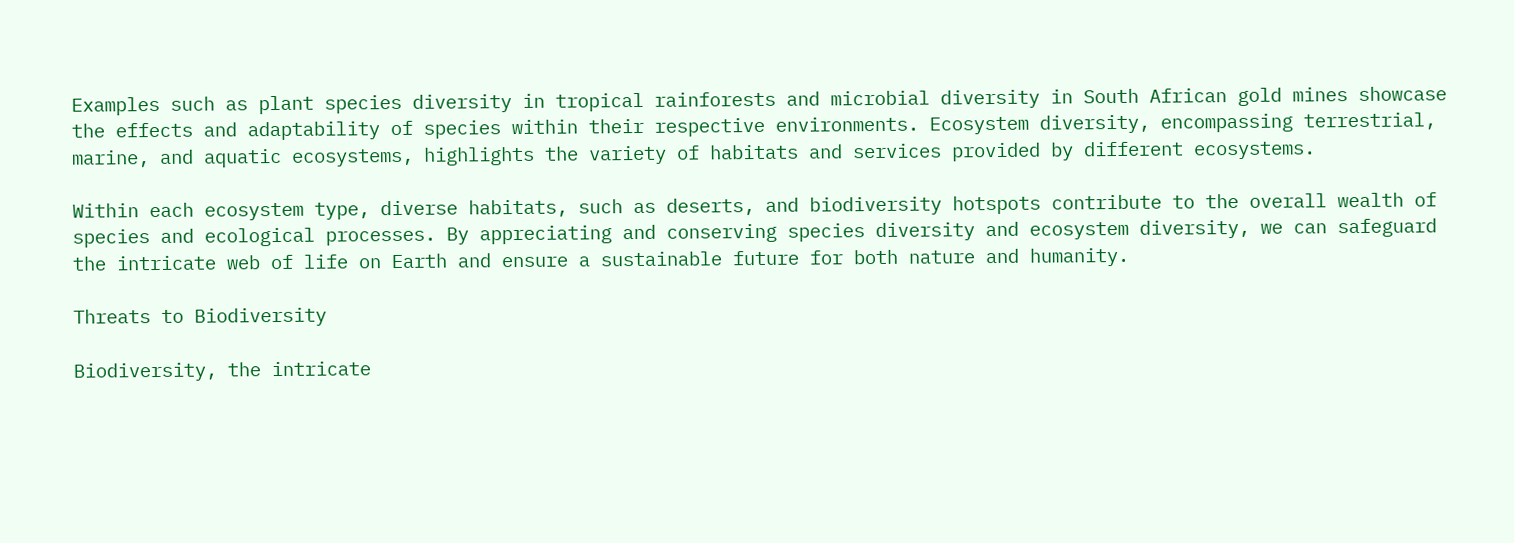Examples such as plant species diversity in tropical rainforests and microbial diversity in South African gold mines showcase the effects and adaptability of species within their respective environments. Ecosystem diversity, encompassing terrestrial, marine, and aquatic ecosystems, highlights the variety of habitats and services provided by different ecosystems.

Within each ecosystem type, diverse habitats, such as deserts, and biodiversity hotspots contribute to the overall wealth of species and ecological processes. By appreciating and conserving species diversity and ecosystem diversity, we can safeguard the intricate web of life on Earth and ensure a sustainable future for both nature and humanity.

Threats to Biodiversity

Biodiversity, the intricate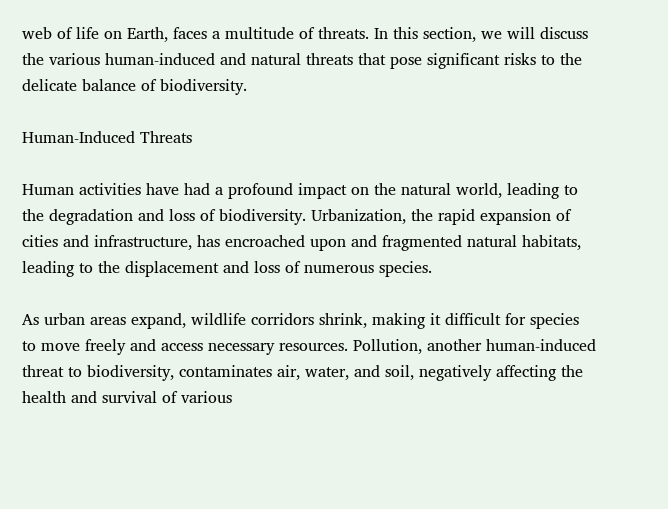web of life on Earth, faces a multitude of threats. In this section, we will discuss the various human-induced and natural threats that pose significant risks to the delicate balance of biodiversity.

Human-Induced Threats

Human activities have had a profound impact on the natural world, leading to the degradation and loss of biodiversity. Urbanization, the rapid expansion of cities and infrastructure, has encroached upon and fragmented natural habitats, leading to the displacement and loss of numerous species.

As urban areas expand, wildlife corridors shrink, making it difficult for species to move freely and access necessary resources. Pollution, another human-induced threat to biodiversity, contaminates air, water, and soil, negatively affecting the health and survival of various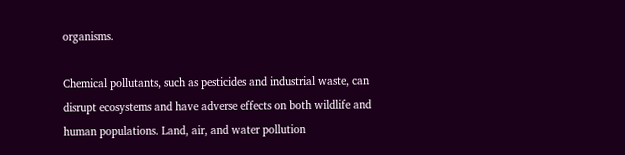organisms.

Chemical pollutants, such as pesticides and industrial waste, can disrupt ecosystems and have adverse effects on both wildlife and human populations. Land, air, and water pollution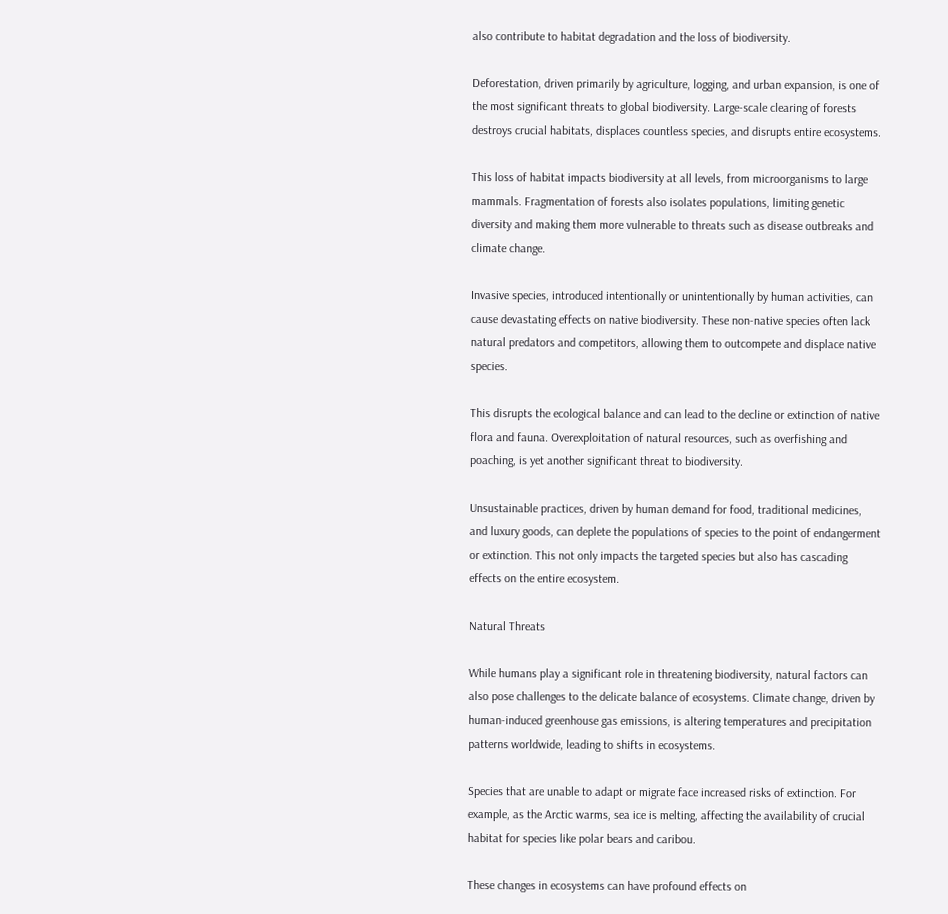also contribute to habitat degradation and the loss of biodiversity.

Deforestation, driven primarily by agriculture, logging, and urban expansion, is one of the most significant threats to global biodiversity. Large-scale clearing of forests destroys crucial habitats, displaces countless species, and disrupts entire ecosystems.

This loss of habitat impacts biodiversity at all levels, from microorganisms to large mammals. Fragmentation of forests also isolates populations, limiting genetic diversity and making them more vulnerable to threats such as disease outbreaks and climate change.

Invasive species, introduced intentionally or unintentionally by human activities, can cause devastating effects on native biodiversity. These non-native species often lack natural predators and competitors, allowing them to outcompete and displace native species.

This disrupts the ecological balance and can lead to the decline or extinction of native flora and fauna. Overexploitation of natural resources, such as overfishing and poaching, is yet another significant threat to biodiversity.

Unsustainable practices, driven by human demand for food, traditional medicines, and luxury goods, can deplete the populations of species to the point of endangerment or extinction. This not only impacts the targeted species but also has cascading effects on the entire ecosystem.

Natural Threats

While humans play a significant role in threatening biodiversity, natural factors can also pose challenges to the delicate balance of ecosystems. Climate change, driven by human-induced greenhouse gas emissions, is altering temperatures and precipitation patterns worldwide, leading to shifts in ecosystems.

Species that are unable to adapt or migrate face increased risks of extinction. For example, as the Arctic warms, sea ice is melting, affecting the availability of crucial habitat for species like polar bears and caribou.

These changes in ecosystems can have profound effects on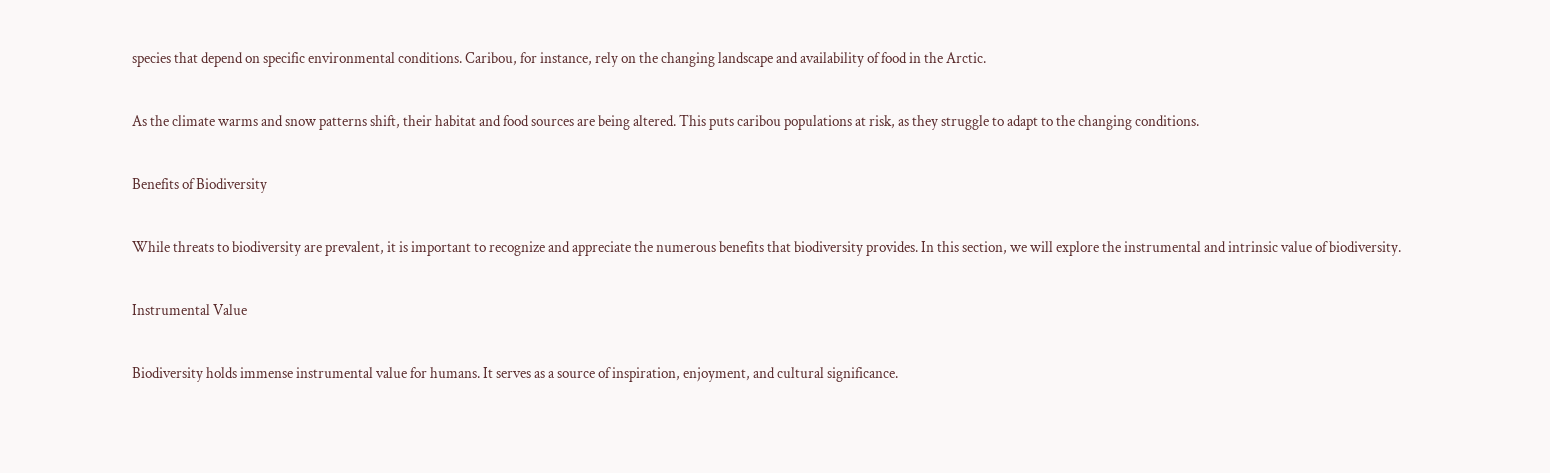species that depend on specific environmental conditions. Caribou, for instance, rely on the changing landscape and availability of food in the Arctic.

As the climate warms and snow patterns shift, their habitat and food sources are being altered. This puts caribou populations at risk, as they struggle to adapt to the changing conditions.

Benefits of Biodiversity

While threats to biodiversity are prevalent, it is important to recognize and appreciate the numerous benefits that biodiversity provides. In this section, we will explore the instrumental and intrinsic value of biodiversity.

Instrumental Value

Biodiversity holds immense instrumental value for humans. It serves as a source of inspiration, enjoyment, and cultural significance.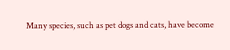Many species, such as pet dogs and cats, have become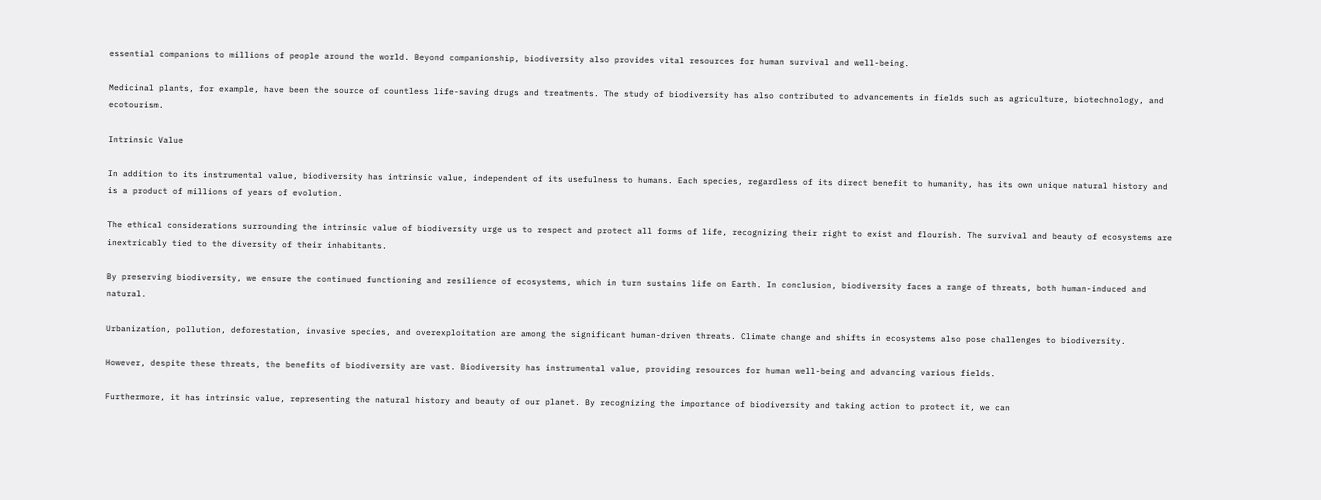essential companions to millions of people around the world. Beyond companionship, biodiversity also provides vital resources for human survival and well-being.

Medicinal plants, for example, have been the source of countless life-saving drugs and treatments. The study of biodiversity has also contributed to advancements in fields such as agriculture, biotechnology, and ecotourism.

Intrinsic Value

In addition to its instrumental value, biodiversity has intrinsic value, independent of its usefulness to humans. Each species, regardless of its direct benefit to humanity, has its own unique natural history and is a product of millions of years of evolution.

The ethical considerations surrounding the intrinsic value of biodiversity urge us to respect and protect all forms of life, recognizing their right to exist and flourish. The survival and beauty of ecosystems are inextricably tied to the diversity of their inhabitants.

By preserving biodiversity, we ensure the continued functioning and resilience of ecosystems, which in turn sustains life on Earth. In conclusion, biodiversity faces a range of threats, both human-induced and natural.

Urbanization, pollution, deforestation, invasive species, and overexploitation are among the significant human-driven threats. Climate change and shifts in ecosystems also pose challenges to biodiversity.

However, despite these threats, the benefits of biodiversity are vast. Biodiversity has instrumental value, providing resources for human well-being and advancing various fields.

Furthermore, it has intrinsic value, representing the natural history and beauty of our planet. By recognizing the importance of biodiversity and taking action to protect it, we can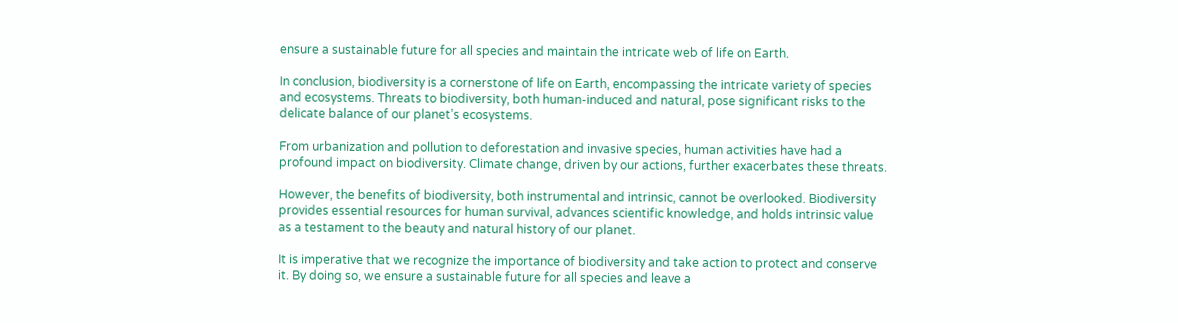ensure a sustainable future for all species and maintain the intricate web of life on Earth.

In conclusion, biodiversity is a cornerstone of life on Earth, encompassing the intricate variety of species and ecosystems. Threats to biodiversity, both human-induced and natural, pose significant risks to the delicate balance of our planet’s ecosystems.

From urbanization and pollution to deforestation and invasive species, human activities have had a profound impact on biodiversity. Climate change, driven by our actions, further exacerbates these threats.

However, the benefits of biodiversity, both instrumental and intrinsic, cannot be overlooked. Biodiversity provides essential resources for human survival, advances scientific knowledge, and holds intrinsic value as a testament to the beauty and natural history of our planet.

It is imperative that we recognize the importance of biodiversity and take action to protect and conserve it. By doing so, we ensure a sustainable future for all species and leave a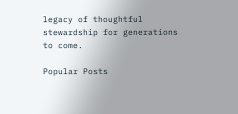legacy of thoughtful stewardship for generations to come.

Popular Posts